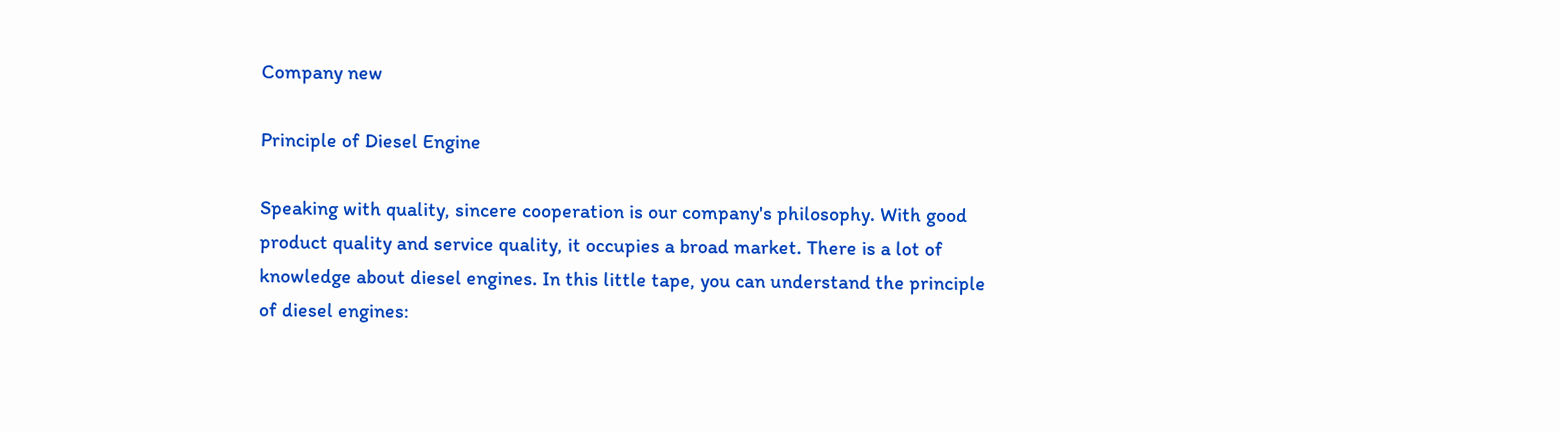Company new

Principle of Diesel Engine

Speaking with quality, sincere cooperation is our company's philosophy. With good product quality and service quality, it occupies a broad market. There is a lot of knowledge about diesel engines. In this little tape, you can understand the principle of diesel engines: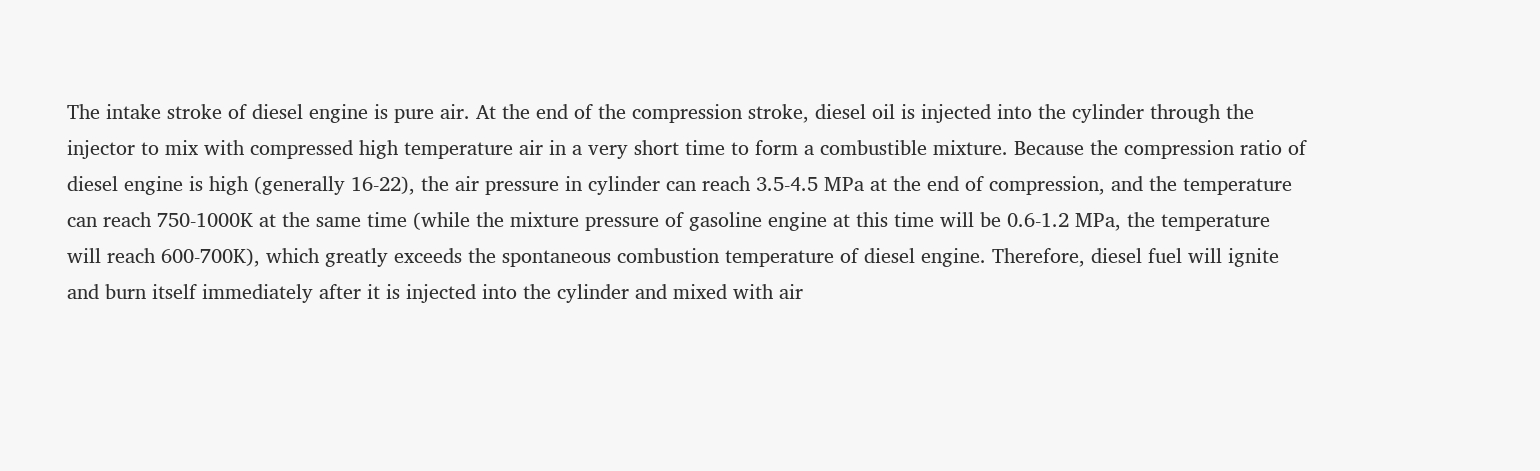The intake stroke of diesel engine is pure air. At the end of the compression stroke, diesel oil is injected into the cylinder through the injector to mix with compressed high temperature air in a very short time to form a combustible mixture. Because the compression ratio of diesel engine is high (generally 16-22), the air pressure in cylinder can reach 3.5-4.5 MPa at the end of compression, and the temperature can reach 750-1000K at the same time (while the mixture pressure of gasoline engine at this time will be 0.6-1.2 MPa, the temperature will reach 600-700K), which greatly exceeds the spontaneous combustion temperature of diesel engine. Therefore, diesel fuel will ignite and burn itself immediately after it is injected into the cylinder and mixed with air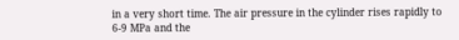in a very short time. The air pressure in the cylinder rises rapidly to 6-9 MPa and the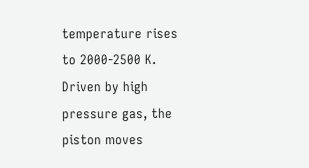temperature rises to 2000-2500 K. Driven by high pressure gas, the piston moves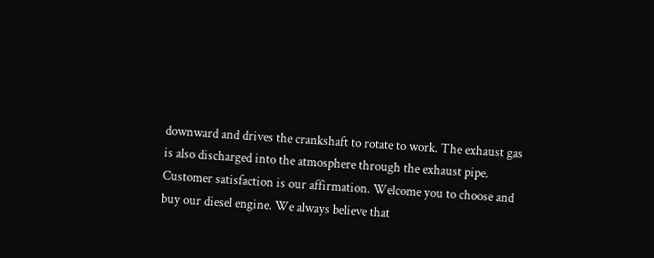downward and drives the crankshaft to rotate to work. The exhaust gas is also discharged into the atmosphere through the exhaust pipe.
Customer satisfaction is our affirmation. Welcome you to choose and buy our diesel engine. We always believe that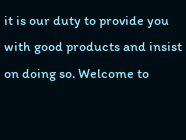it is our duty to provide you with good products and insist on doing so. Welcome to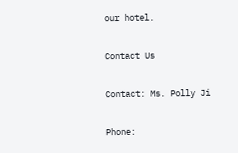our hotel.

Contact Us

Contact: Ms. Polly Ji

Phone: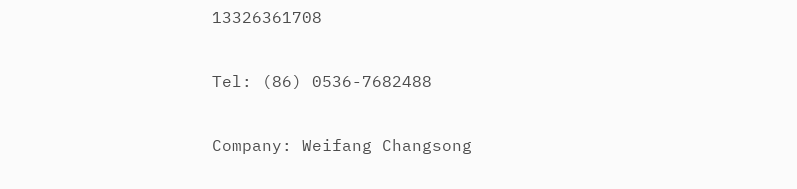13326361708

Tel: (86) 0536-7682488

Company: Weifang Changsong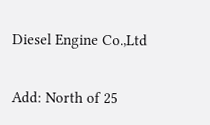Diesel Engine Co.,Ltd

Add: North of 25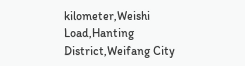kilometer,Weishi Load,Hanting District,Weifang City